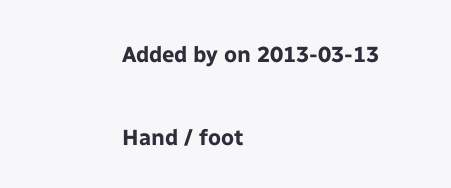Added by on 2013-03-13

Hand / foot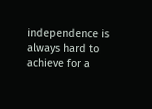independence is always hard to achieve for a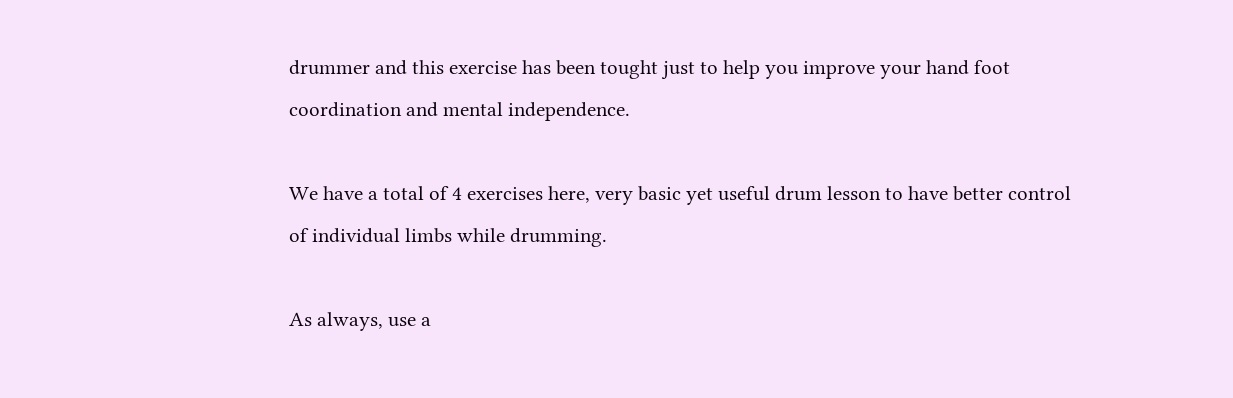drummer and this exercise has been tought just to help you improve your hand foot coordination and mental independence.

We have a total of 4 exercises here, very basic yet useful drum lesson to have better control of individual limbs while drumming.

As always, use a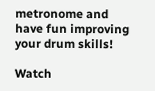metronome and have fun improving your drum skills!

Watch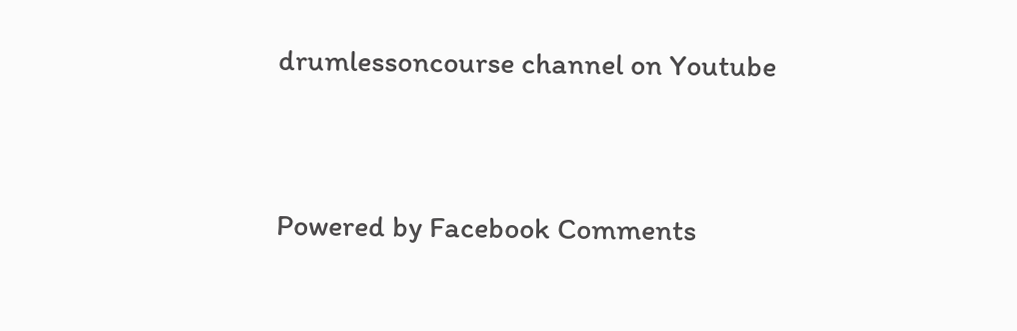drumlessoncourse channel on Youtube




Powered by Facebook Comments